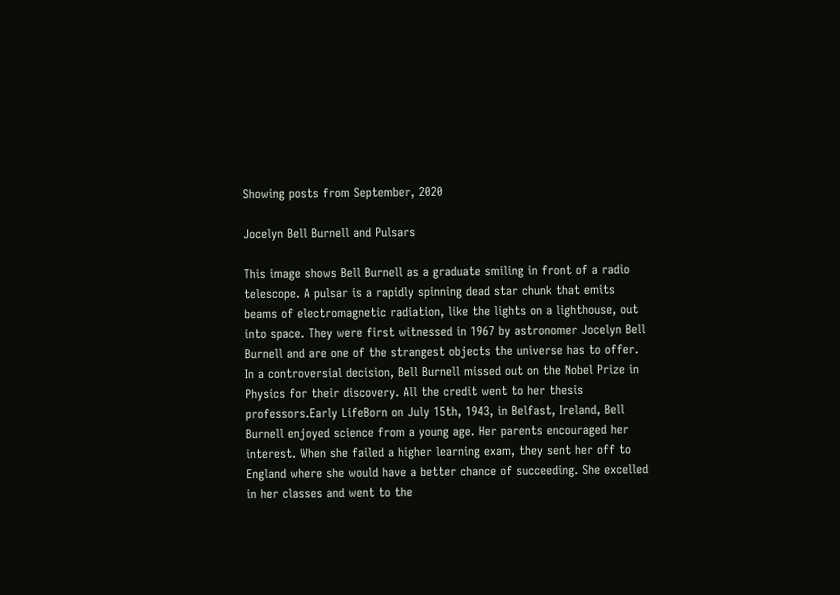Showing posts from September, 2020

Jocelyn Bell Burnell and Pulsars

This image shows Bell Burnell as a graduate smiling in front of a radio telescope. A pulsar is a rapidly spinning dead star chunk that emits beams of electromagnetic radiation, like the lights on a lighthouse, out into space. They were first witnessed in 1967 by astronomer Jocelyn Bell Burnell and are one of the strangest objects the universe has to offer. In a controversial decision, Bell Burnell missed out on the Nobel Prize in Physics for their discovery. All the credit went to her thesis professors.Early LifeBorn on July 15th, 1943, in Belfast, Ireland, Bell Burnell enjoyed science from a young age. Her parents encouraged her interest. When she failed a higher learning exam, they sent her off to England where she would have a better chance of succeeding. She excelled in her classes and went to the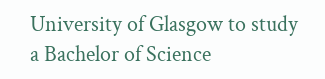University of Glasgow to study a Bachelor of Science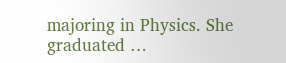majoring in Physics. She graduated …